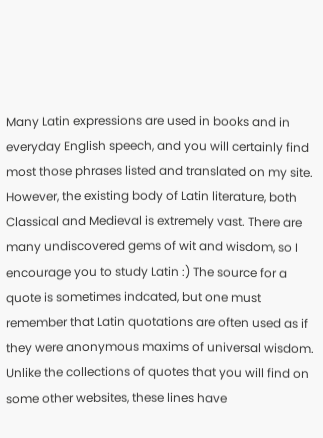Many Latin expressions are used in books and in everyday English speech, and you will certainly find most those phrases listed and translated on my site. However, the existing body of Latin literature, both Classical and Medieval is extremely vast. There are many undiscovered gems of wit and wisdom, so I encourage you to study Latin :) The source for a quote is sometimes indcated, but one must remember that Latin quotations are often used as if they were anonymous maxims of universal wisdom. Unlike the collections of quotes that you will find on some other websites, these lines have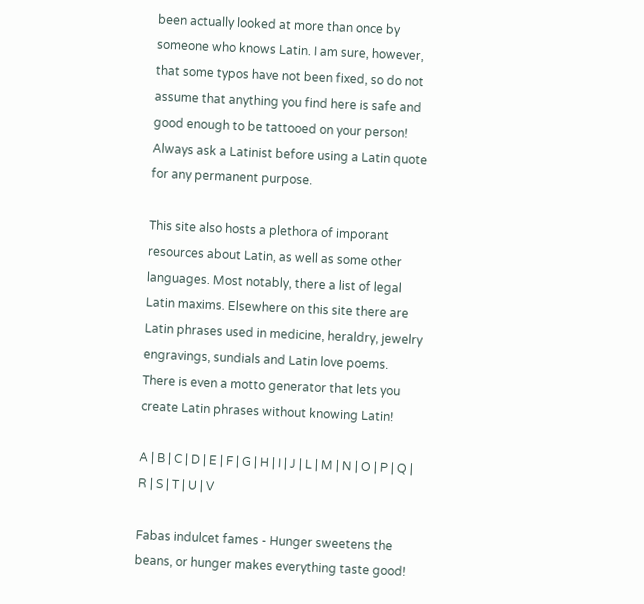been actually looked at more than once by someone who knows Latin. I am sure, however, that some typos have not been fixed, so do not assume that anything you find here is safe and good enough to be tattooed on your person! Always ask a Latinist before using a Latin quote for any permanent purpose.

This site also hosts a plethora of imporant resources about Latin, as well as some other languages. Most notably, there a list of legal Latin maxims. Elsewhere on this site there are Latin phrases used in medicine, heraldry, jewelry engravings, sundials and Latin love poems. There is even a motto generator that lets you create Latin phrases without knowing Latin!

A | B | C | D | E | F | G | H | I | J | L | M | N | O | P | Q | R | S | T | U | V

Fabas indulcet fames - Hunger sweetens the beans, or hunger makes everything taste good!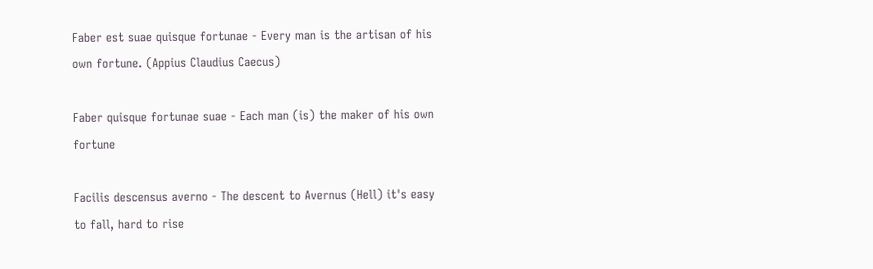Faber est suae quisque fortunae - Every man is the artisan of his own fortune. (Appius Claudius Caecus)

Faber quisque fortunae suae - Each man (is) the maker of his own fortune

Facilis descensus averno - The descent to Avernus (Hell) it's easy to fall, hard to rise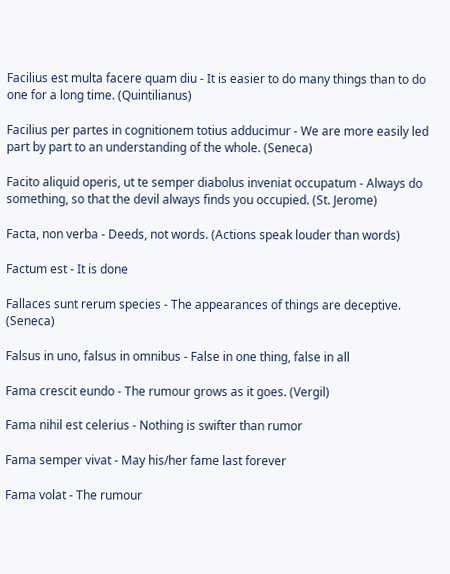Facilius est multa facere quam diu - It is easier to do many things than to do one for a long time. (Quintilianus)

Facilius per partes in cognitionem totius adducimur - We are more easily led part by part to an understanding of the whole. (Seneca)

Facito aliquid operis, ut te semper diabolus inveniat occupatum - Always do something, so that the devil always finds you occupied. (St. Jerome)

Facta, non verba - Deeds, not words. (Actions speak louder than words)

Factum est - It is done

Fallaces sunt rerum species - The appearances of things are deceptive. (Seneca)

Falsus in uno, falsus in omnibus - False in one thing, false in all

Fama crescit eundo - The rumour grows as it goes. (Vergil)

Fama nihil est celerius - Nothing is swifter than rumor

Fama semper vivat - May his/her fame last forever

Fama volat - The rumour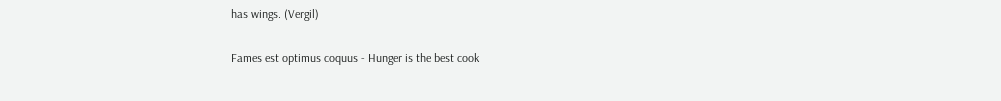has wings. (Vergil)

Fames est optimus coquus - Hunger is the best cook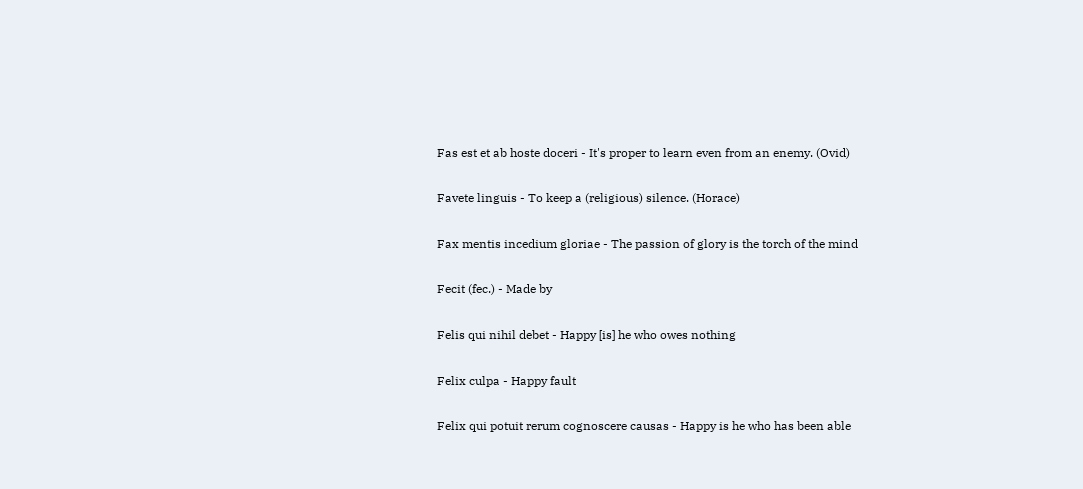Fas est et ab hoste doceri - It's proper to learn even from an enemy. (Ovid)

Favete linguis - To keep a (religious) silence. (Horace)

Fax mentis incedium gloriae - The passion of glory is the torch of the mind

Fecit (fec.) - Made by

Felis qui nihil debet - Happy [is] he who owes nothing

Felix culpa - Happy fault

Felix qui potuit rerum cognoscere causas - Happy is he who has been able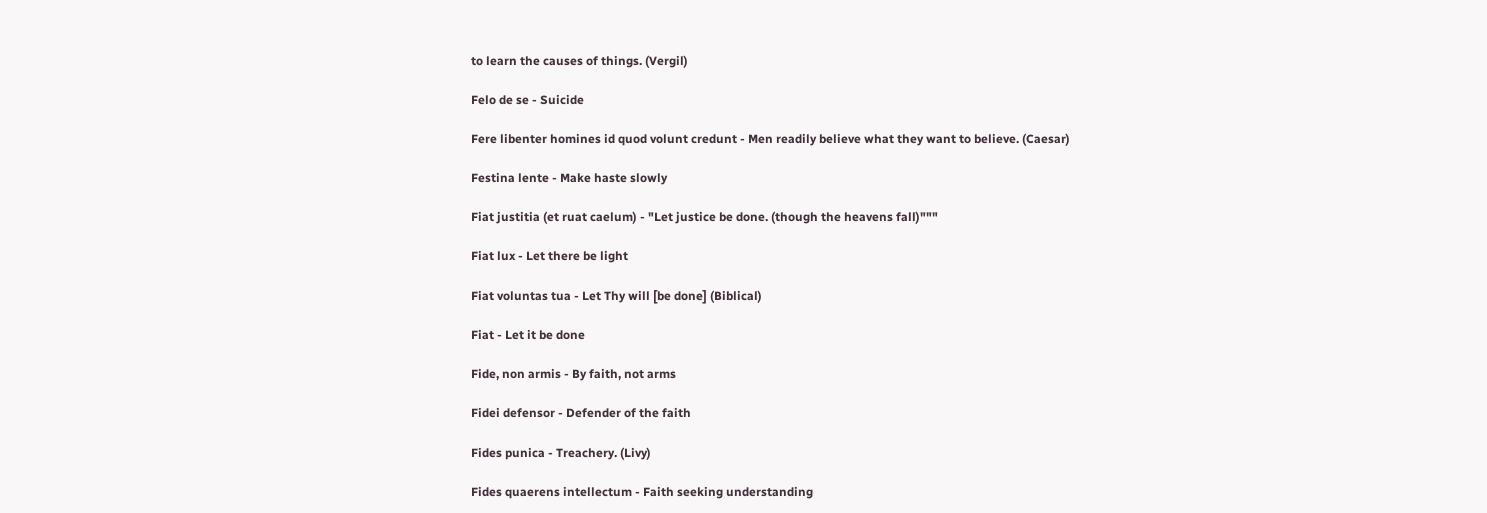to learn the causes of things. (Vergil)

Felo de se - Suicide

Fere libenter homines id quod volunt credunt - Men readily believe what they want to believe. (Caesar)

Festina lente - Make haste slowly

Fiat justitia (et ruat caelum) - "Let justice be done. (though the heavens fall)"""

Fiat lux - Let there be light

Fiat voluntas tua - Let Thy will [be done] (Biblical)

Fiat - Let it be done

Fide, non armis - By faith, not arms

Fidei defensor - Defender of the faith

Fides punica - Treachery. (Livy)

Fides quaerens intellectum - Faith seeking understanding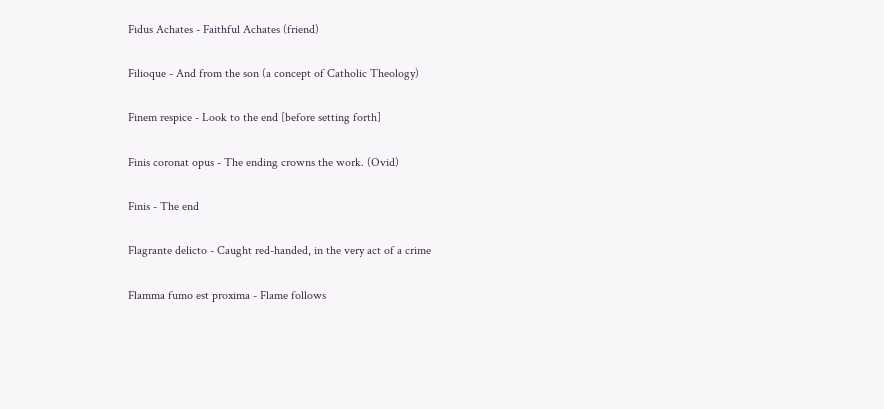Fidus Achates - Faithful Achates (friend)

Filioque - And from the son (a concept of Catholic Theology)

Finem respice - Look to the end [before setting forth]

Finis coronat opus - The ending crowns the work. (Ovid)

Finis - The end

Flagrante delicto - Caught red-handed, in the very act of a crime

Flamma fumo est proxima - Flame follows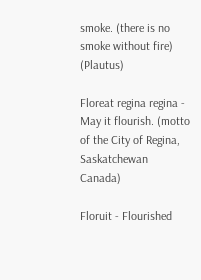smoke. (there is no smoke without fire) (Plautus)

Floreat regina regina - May it flourish. (motto of the City of Regina, Saskatchewan Canada)

Floruit - Flourished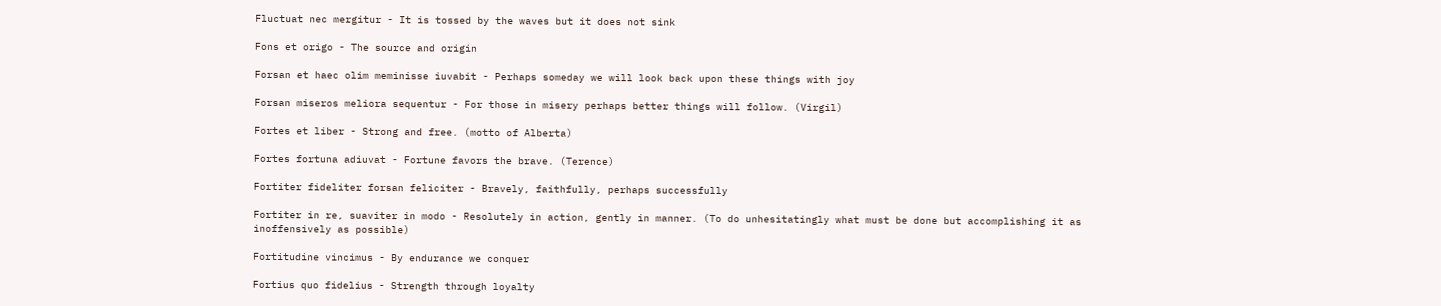Fluctuat nec mergitur - It is tossed by the waves but it does not sink

Fons et origo - The source and origin

Forsan et haec olim meminisse iuvabit - Perhaps someday we will look back upon these things with joy

Forsan miseros meliora sequentur - For those in misery perhaps better things will follow. (Virgil)

Fortes et liber - Strong and free. (motto of Alberta)

Fortes fortuna adiuvat - Fortune favors the brave. (Terence)

Fortiter fideliter forsan feliciter - Bravely, faithfully, perhaps successfully

Fortiter in re, suaviter in modo - Resolutely in action, gently in manner. (To do unhesitatingly what must be done but accomplishing it as inoffensively as possible)

Fortitudine vincimus - By endurance we conquer

Fortius quo fidelius - Strength through loyalty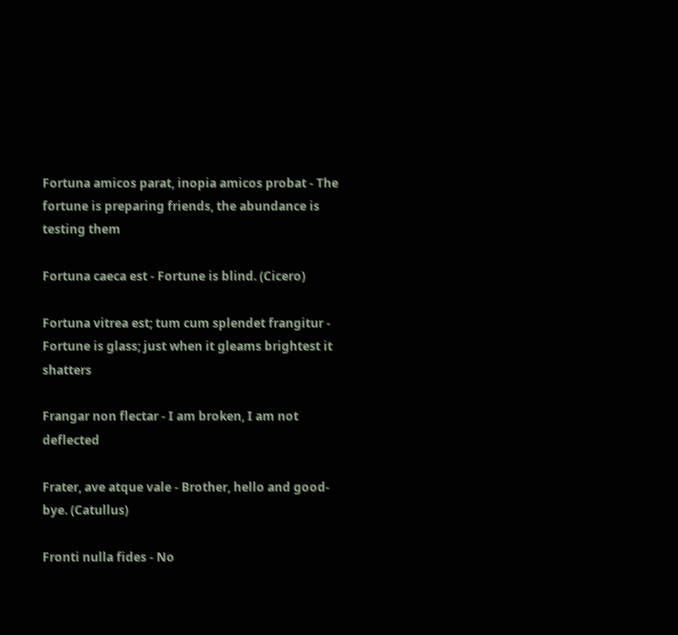Fortuna amicos parat, inopia amicos probat - The fortune is preparing friends, the abundance is testing them

Fortuna caeca est - Fortune is blind. (Cicero)

Fortuna vitrea est; tum cum splendet frangitur - Fortune is glass; just when it gleams brightest it shatters

Frangar non flectar - I am broken, I am not deflected

Frater, ave atque vale - Brother, hello and good-bye. (Catullus)

Fronti nulla fides - No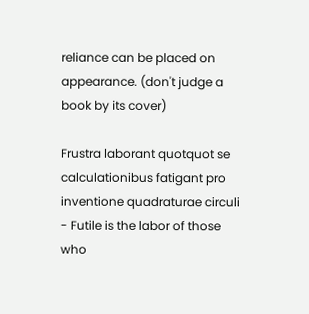reliance can be placed on appearance. (don't judge a book by its cover)

Frustra laborant quotquot se calculationibus fatigant pro inventione quadraturae circuli - Futile is the labor of those who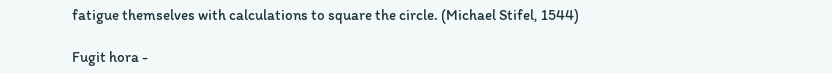fatigue themselves with calculations to square the circle. (Michael Stifel, 1544)

Fugit hora -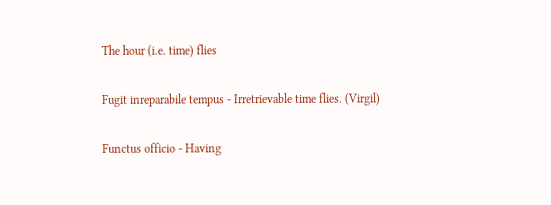The hour (i.e. time) flies

Fugit inreparabile tempus - Irretrievable time flies. (Virgil)

Functus officio - Having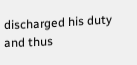discharged his duty and thus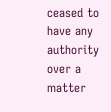ceased to have any authority over a matter